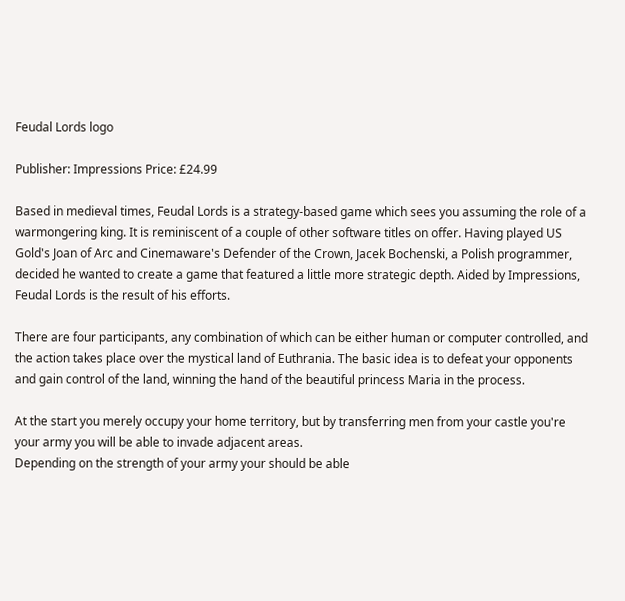Feudal Lords logo

Publisher: Impressions Price: £24.99

Based in medieval times, Feudal Lords is a strategy-based game which sees you assuming the role of a warmongering king. It is reminiscent of a couple of other software titles on offer. Having played US Gold's Joan of Arc and Cinemaware's Defender of the Crown, Jacek Bochenski, a Polish programmer, decided he wanted to create a game that featured a little more strategic depth. Aided by Impressions, Feudal Lords is the result of his efforts.

There are four participants, any combination of which can be either human or computer controlled, and the action takes place over the mystical land of Euthrania. The basic idea is to defeat your opponents and gain control of the land, winning the hand of the beautiful princess Maria in the process.

At the start you merely occupy your home territory, but by transferring men from your castle you're your army you will be able to invade adjacent areas.
Depending on the strength of your army your should be able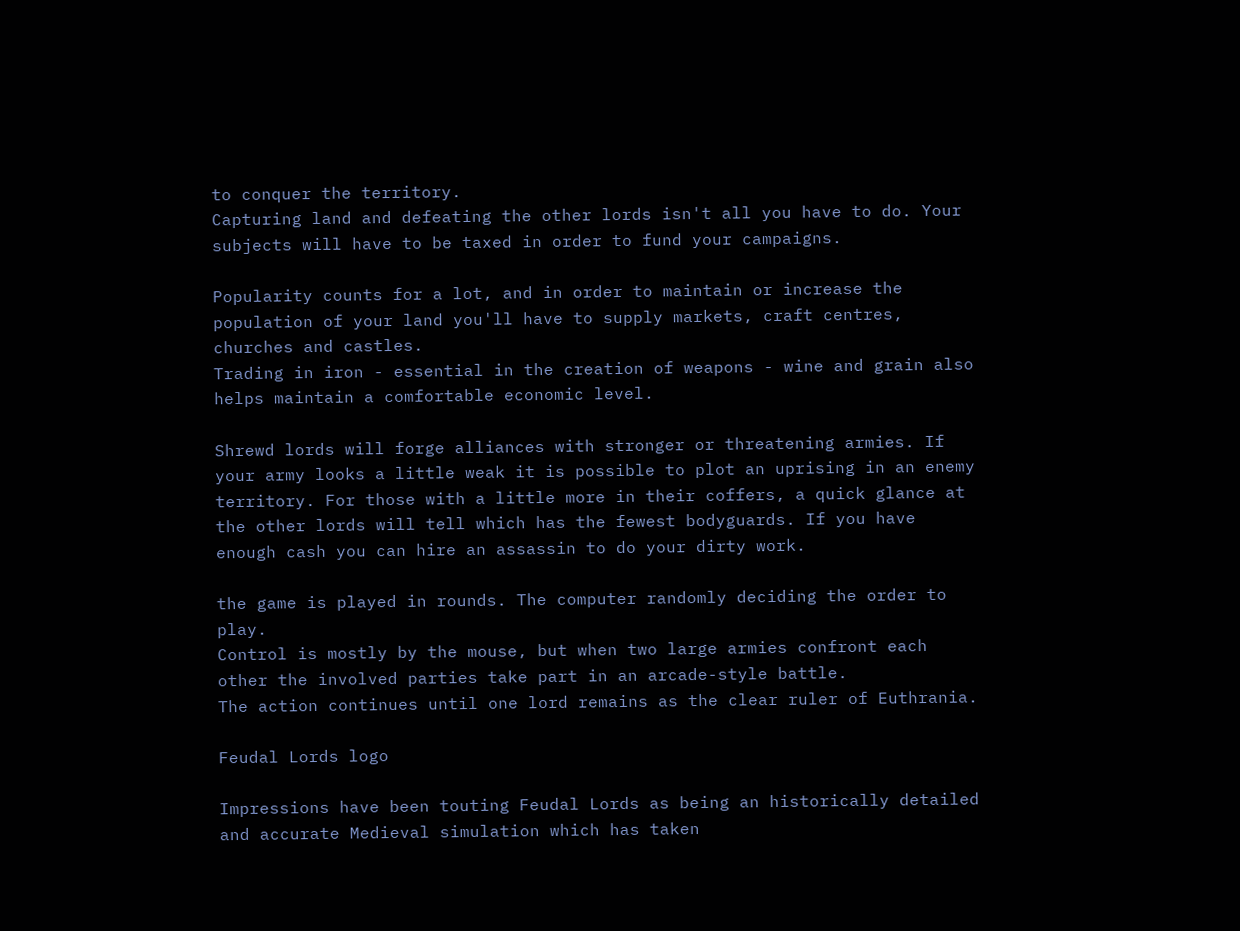to conquer the territory.
Capturing land and defeating the other lords isn't all you have to do. Your subjects will have to be taxed in order to fund your campaigns.

Popularity counts for a lot, and in order to maintain or increase the population of your land you'll have to supply markets, craft centres, churches and castles.
Trading in iron - essential in the creation of weapons - wine and grain also helps maintain a comfortable economic level.

Shrewd lords will forge alliances with stronger or threatening armies. If your army looks a little weak it is possible to plot an uprising in an enemy territory. For those with a little more in their coffers, a quick glance at the other lords will tell which has the fewest bodyguards. If you have enough cash you can hire an assassin to do your dirty work.

the game is played in rounds. The computer randomly deciding the order to play.
Control is mostly by the mouse, but when two large armies confront each other the involved parties take part in an arcade-style battle.
The action continues until one lord remains as the clear ruler of Euthrania.

Feudal Lords logo

Impressions have been touting Feudal Lords as being an historically detailed and accurate Medieval simulation which has taken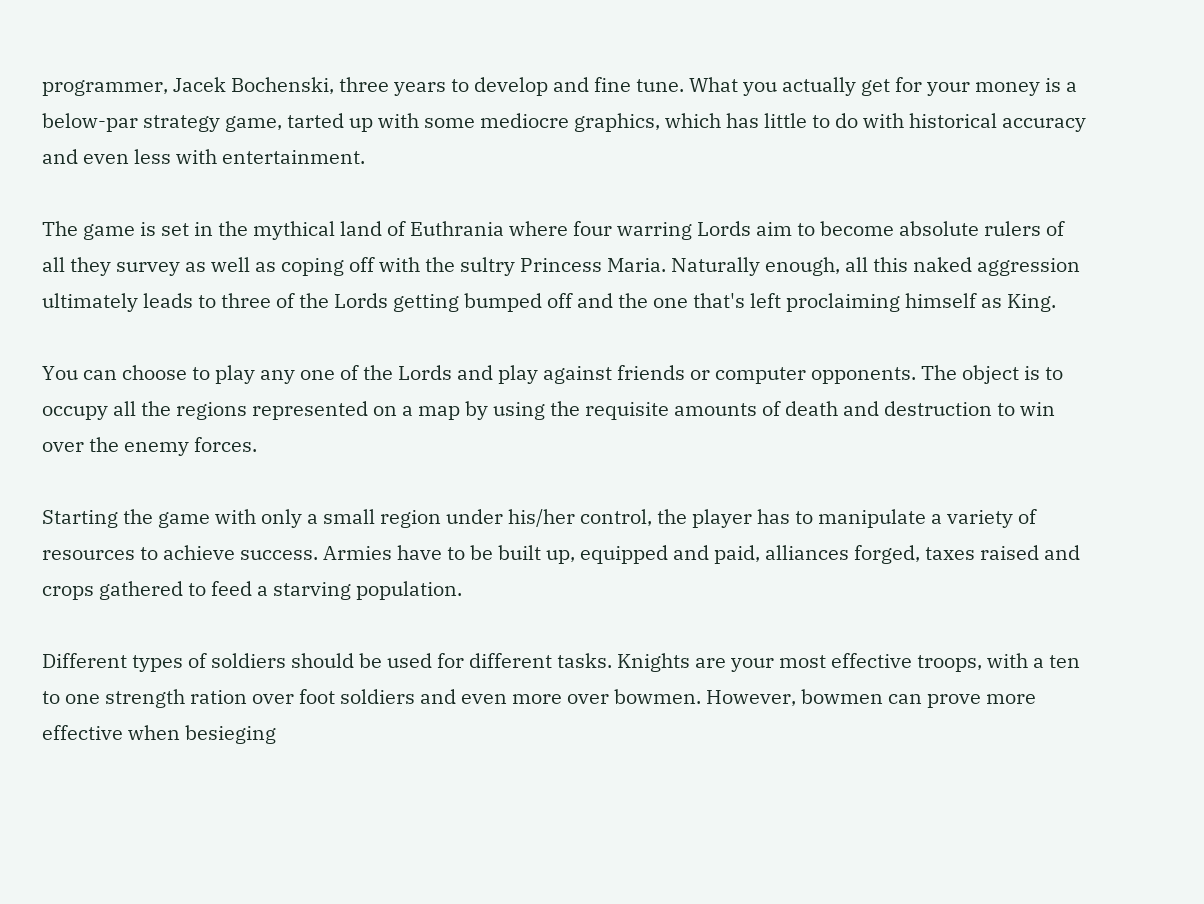programmer, Jacek Bochenski, three years to develop and fine tune. What you actually get for your money is a below-par strategy game, tarted up with some mediocre graphics, which has little to do with historical accuracy and even less with entertainment.

The game is set in the mythical land of Euthrania where four warring Lords aim to become absolute rulers of all they survey as well as coping off with the sultry Princess Maria. Naturally enough, all this naked aggression ultimately leads to three of the Lords getting bumped off and the one that's left proclaiming himself as King.

You can choose to play any one of the Lords and play against friends or computer opponents. The object is to occupy all the regions represented on a map by using the requisite amounts of death and destruction to win over the enemy forces.

Starting the game with only a small region under his/her control, the player has to manipulate a variety of resources to achieve success. Armies have to be built up, equipped and paid, alliances forged, taxes raised and crops gathered to feed a starving population.

Different types of soldiers should be used for different tasks. Knights are your most effective troops, with a ten to one strength ration over foot soldiers and even more over bowmen. However, bowmen can prove more effective when besieging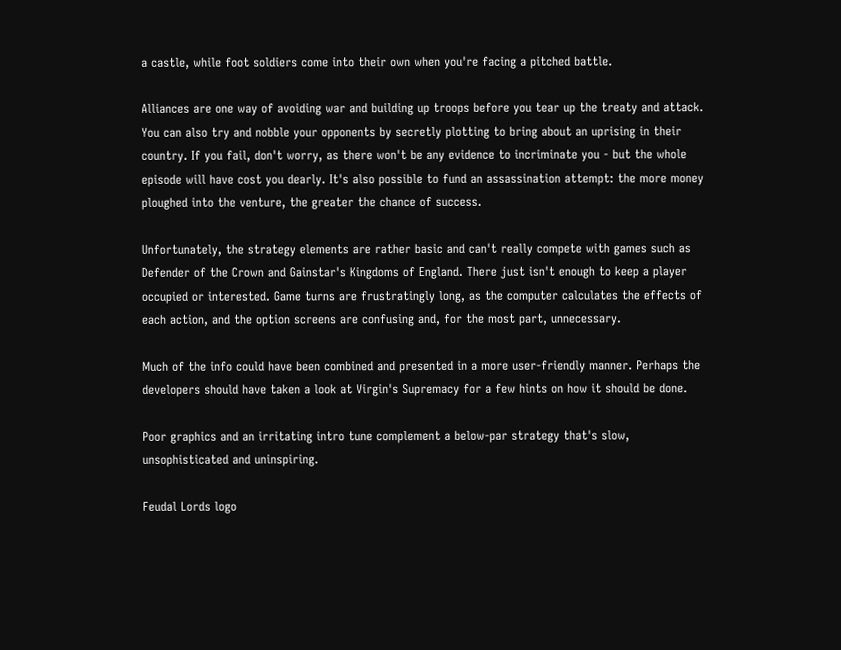a castle, while foot soldiers come into their own when you're facing a pitched battle.

Alliances are one way of avoiding war and building up troops before you tear up the treaty and attack. You can also try and nobble your opponents by secretly plotting to bring about an uprising in their country. If you fail, don't worry, as there won't be any evidence to incriminate you - but the whole episode will have cost you dearly. It's also possible to fund an assassination attempt: the more money ploughed into the venture, the greater the chance of success.

Unfortunately, the strategy elements are rather basic and can't really compete with games such as Defender of the Crown and Gainstar's Kingdoms of England. There just isn't enough to keep a player occupied or interested. Game turns are frustratingly long, as the computer calculates the effects of each action, and the option screens are confusing and, for the most part, unnecessary.

Much of the info could have been combined and presented in a more user-friendly manner. Perhaps the developers should have taken a look at Virgin's Supremacy for a few hints on how it should be done.

Poor graphics and an irritating intro tune complement a below-par strategy that's slow, unsophisticated and uninspiring.

Feudal Lords logo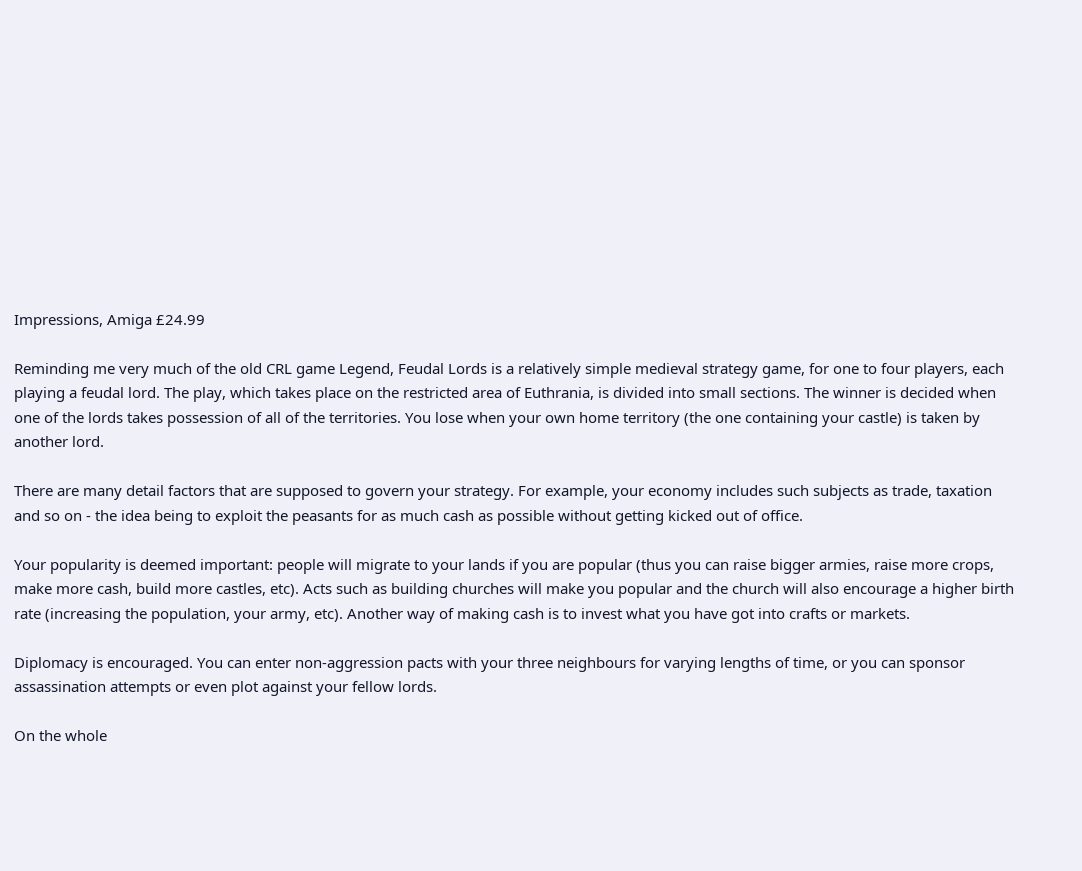Impressions, Amiga £24.99

Reminding me very much of the old CRL game Legend, Feudal Lords is a relatively simple medieval strategy game, for one to four players, each playing a feudal lord. The play, which takes place on the restricted area of Euthrania, is divided into small sections. The winner is decided when one of the lords takes possession of all of the territories. You lose when your own home territory (the one containing your castle) is taken by another lord.

There are many detail factors that are supposed to govern your strategy. For example, your economy includes such subjects as trade, taxation and so on - the idea being to exploit the peasants for as much cash as possible without getting kicked out of office.

Your popularity is deemed important: people will migrate to your lands if you are popular (thus you can raise bigger armies, raise more crops, make more cash, build more castles, etc). Acts such as building churches will make you popular and the church will also encourage a higher birth rate (increasing the population, your army, etc). Another way of making cash is to invest what you have got into crafts or markets.

Diplomacy is encouraged. You can enter non-aggression pacts with your three neighbours for varying lengths of time, or you can sponsor assassination attempts or even plot against your fellow lords.

On the whole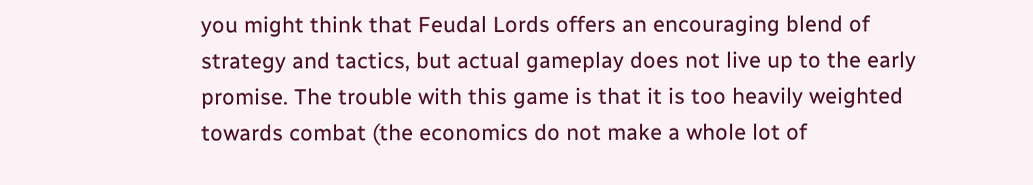you might think that Feudal Lords offers an encouraging blend of strategy and tactics, but actual gameplay does not live up to the early promise. The trouble with this game is that it is too heavily weighted towards combat (the economics do not make a whole lot of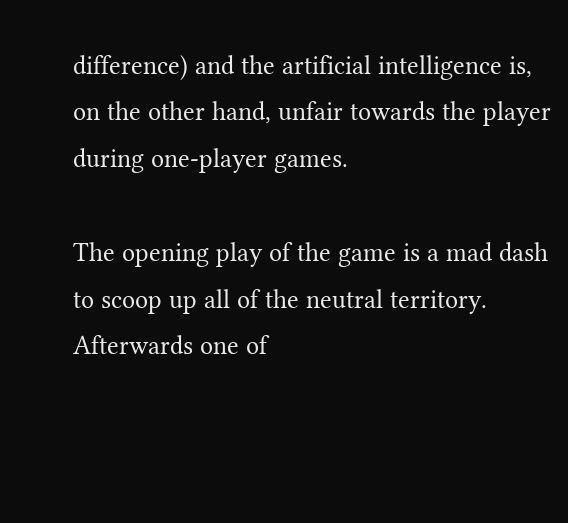difference) and the artificial intelligence is, on the other hand, unfair towards the player during one-player games.

The opening play of the game is a mad dash to scoop up all of the neutral territory. Afterwards one of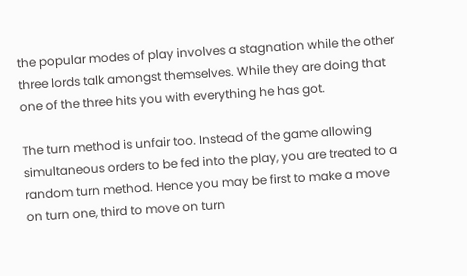the popular modes of play involves a stagnation while the other three lords talk amongst themselves. While they are doing that one of the three hits you with everything he has got.

The turn method is unfair too. Instead of the game allowing simultaneous orders to be fed into the play, you are treated to a random turn method. Hence you may be first to make a move on turn one, third to move on turn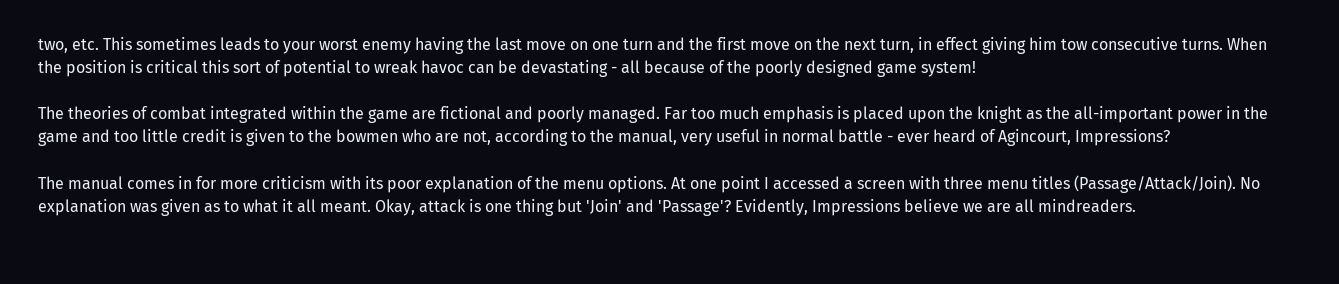two, etc. This sometimes leads to your worst enemy having the last move on one turn and the first move on the next turn, in effect giving him tow consecutive turns. When the position is critical this sort of potential to wreak havoc can be devastating - all because of the poorly designed game system!

The theories of combat integrated within the game are fictional and poorly managed. Far too much emphasis is placed upon the knight as the all-important power in the game and too little credit is given to the bowmen who are not, according to the manual, very useful in normal battle - ever heard of Agincourt, Impressions?

The manual comes in for more criticism with its poor explanation of the menu options. At one point I accessed a screen with three menu titles (Passage/Attack/Join). No explanation was given as to what it all meant. Okay, attack is one thing but 'Join' and 'Passage'? Evidently, Impressions believe we are all mindreaders.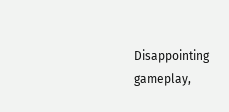Disappointing gameplay,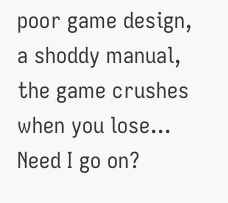poor game design, a shoddy manual, the game crushes when you lose... Need I go on?